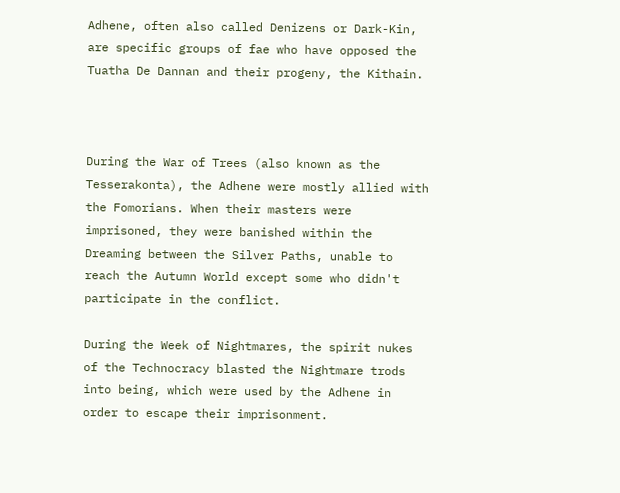Adhene, often also called Denizens or Dark-Kin, are specific groups of fae who have opposed the Tuatha De Dannan and their progeny, the Kithain.



During the War of Trees (also known as the Tesserakonta), the Adhene were mostly allied with the Fomorians. When their masters were imprisoned, they were banished within the Dreaming between the Silver Paths, unable to reach the Autumn World except some who didn't participate in the conflict.

During the Week of Nightmares, the spirit nukes of the Technocracy blasted the Nightmare trods into being, which were used by the Adhene in order to escape their imprisonment.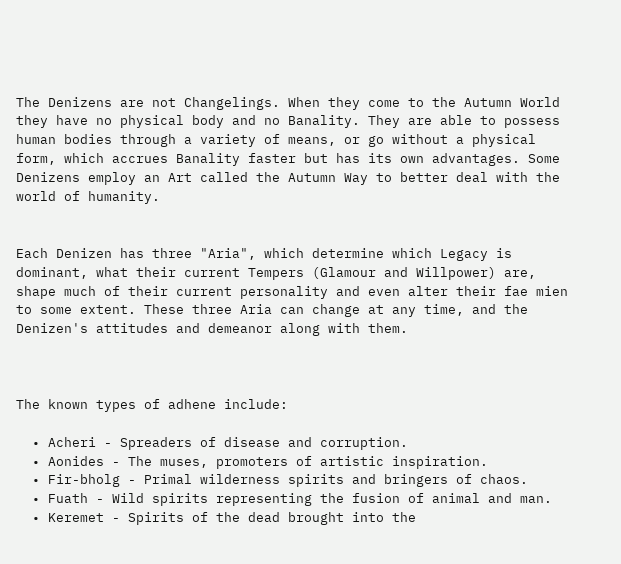The Denizens are not Changelings. When they come to the Autumn World they have no physical body and no Banality. They are able to possess human bodies through a variety of means, or go without a physical form, which accrues Banality faster but has its own advantages. Some Denizens employ an Art called the Autumn Way to better deal with the world of humanity.


Each Denizen has three "Aria", which determine which Legacy is dominant, what their current Tempers (Glamour and Willpower) are, shape much of their current personality and even alter their fae mien to some extent. These three Aria can change at any time, and the Denizen's attitudes and demeanor along with them.



The known types of adhene include:

  • Acheri - Spreaders of disease and corruption.
  • Aonides - The muses, promoters of artistic inspiration.
  • Fir-bholg - Primal wilderness spirits and bringers of chaos.
  • Fuath - Wild spirits representing the fusion of animal and man.
  • Keremet - Spirits of the dead brought into the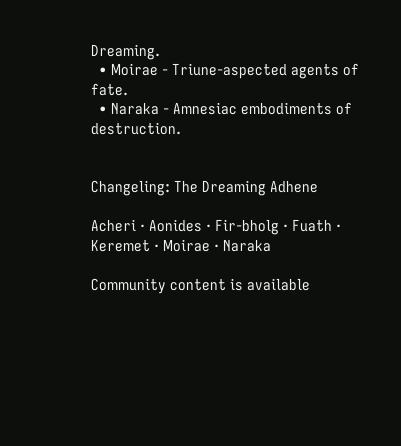Dreaming.
  • Moirae - Triune-aspected agents of fate.
  • Naraka - Amnesiac embodiments of destruction.


Changeling: The Dreaming Adhene

Acheri · Aonides · Fir-bholg · Fuath · Keremet · Moirae · Naraka

Community content is available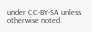under CC-BY-SA unless otherwise noted.